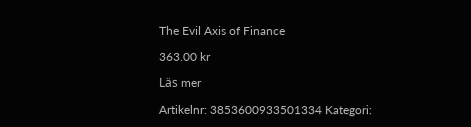The Evil Axis of Finance

363.00 kr

Läs mer

Artikelnr: 3853600933501334 Kategori: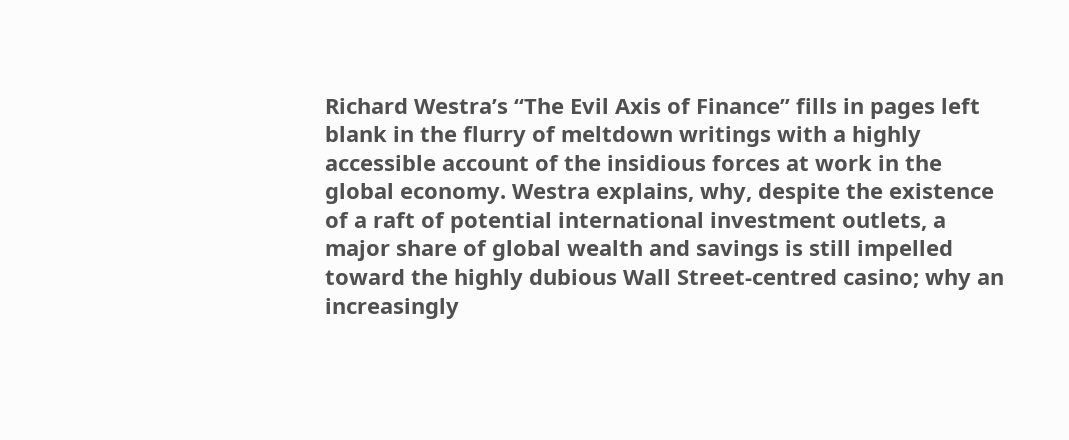Richard Westra’s “The Evil Axis of Finance” fills in pages left blank in the flurry of meltdown writings with a highly accessible account of the insidious forces at work in the global economy. Westra explains, why, despite the existence of a raft of potential international investment outlets, a major share of global wealth and savings is still impelled toward the highly dubious Wall Street-centred casino; why an increasingly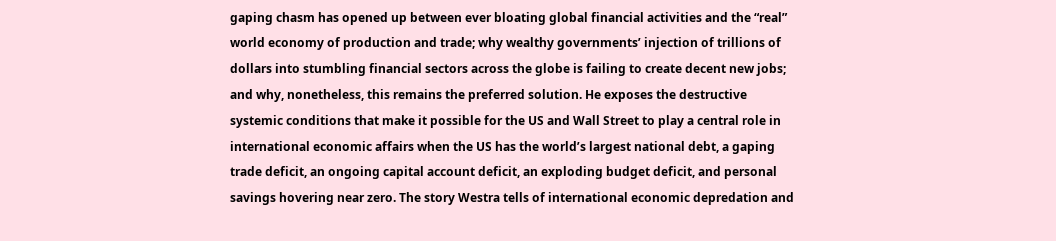gaping chasm has opened up between ever bloating global financial activities and the “real” world economy of production and trade; why wealthy governments’ injection of trillions of dollars into stumbling financial sectors across the globe is failing to create decent new jobs; and why, nonetheless, this remains the preferred solution. He exposes the destructive systemic conditions that make it possible for the US and Wall Street to play a central role in international economic affairs when the US has the world’s largest national debt, a gaping trade deficit, an ongoing capital account deficit, an exploding budget deficit, and personal savings hovering near zero. The story Westra tells of international economic depredation and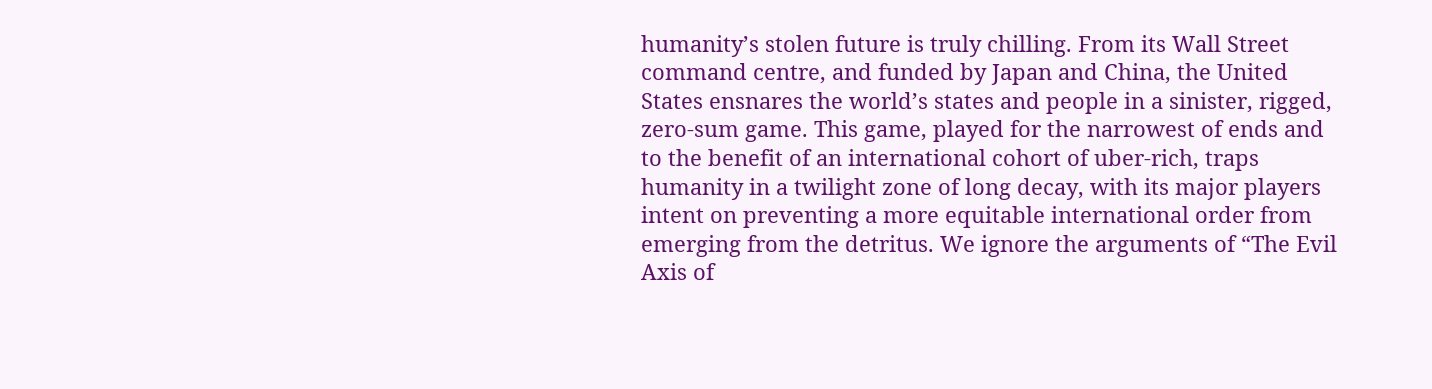humanity’s stolen future is truly chilling. From its Wall Street command centre, and funded by Japan and China, the United States ensnares the world’s states and people in a sinister, rigged, zero-sum game. This game, played for the narrowest of ends and to the benefit of an international cohort of uber-rich, traps humanity in a twilight zone of long decay, with its major players intent on preventing a more equitable international order from emerging from the detritus. We ignore the arguments of “The Evil Axis of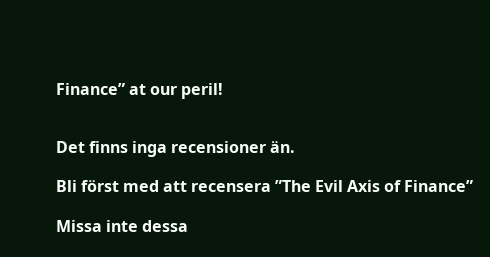Finance” at our peril!


Det finns inga recensioner än.

Bli först med att recensera ”The Evil Axis of Finance”

Missa inte dessa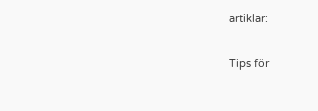artiklar:

Tips för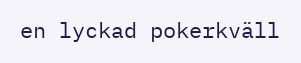en lyckad pokerkväll